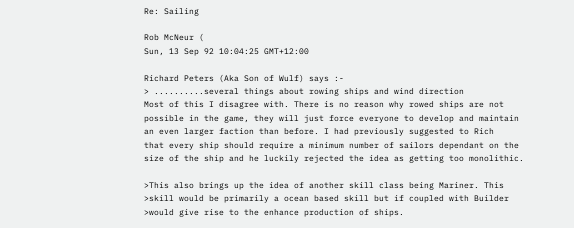Re: Sailing

Rob McNeur (
Sun, 13 Sep 92 10:04:25 GMT+12:00

Richard Peters (Aka Son of Wulf) says :-
> ..........several things about rowing ships and wind direction
Most of this I disagree with. There is no reason why rowed ships are not
possible in the game, they will just force everyone to develop and maintain
an even larger faction than before. I had previously suggested to Rich
that every ship should require a minimum number of sailors dependant on the
size of the ship and he luckily rejected the idea as getting too monolithic.

>This also brings up the idea of another skill class being Mariner. This
>skill would be primarily a ocean based skill but if coupled with Builder
>would give rise to the enhance production of ships.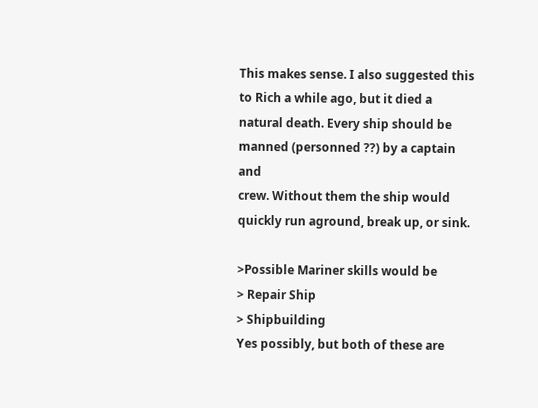This makes sense. I also suggested this to Rich a while ago, but it died a
natural death. Every ship should be manned (personned ??) by a captain and
crew. Without them the ship would quickly run aground, break up, or sink.

>Possible Mariner skills would be
> Repair Ship
> Shipbuilding
Yes possibly, but both of these are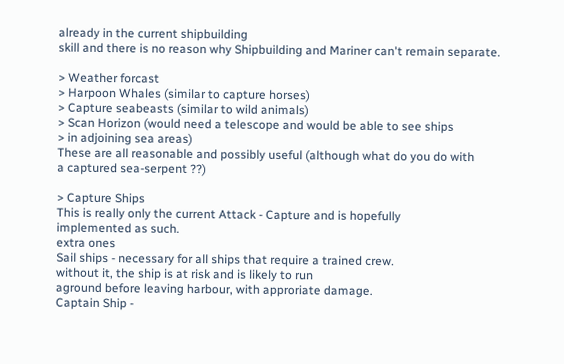already in the current shipbuilding
skill and there is no reason why Shipbuilding and Mariner can't remain separate.

> Weather forcast
> Harpoon Whales (similar to capture horses)
> Capture seabeasts (similar to wild animals)
> Scan Horizon (would need a telescope and would be able to see ships
> in adjoining sea areas)
These are all reasonable and possibly useful (although what do you do with
a captured sea-serpent ??)

> Capture Ships
This is really only the current Attack - Capture and is hopefully
implemented as such.
extra ones
Sail ships - necessary for all ships that require a trained crew.
without it, the ship is at risk and is likely to run
aground before leaving harbour, with approriate damage.
Captain Ship -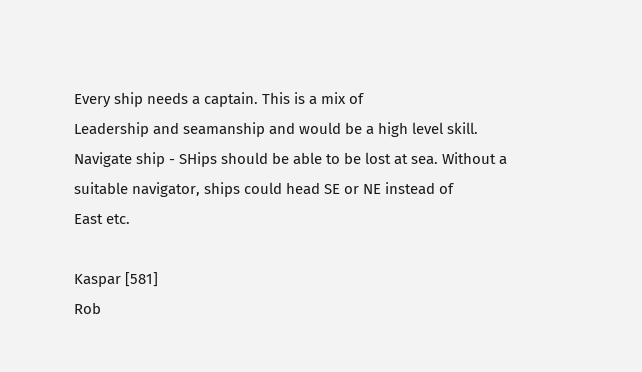Every ship needs a captain. This is a mix of
Leadership and seamanship and would be a high level skill.
Navigate ship - SHips should be able to be lost at sea. Without a
suitable navigator, ships could head SE or NE instead of
East etc.

Kaspar [581]
Rob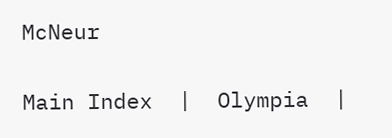McNeur

Main Index  |  Olympia  |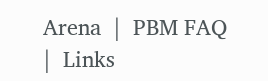Arena  |  PBM FAQ  |  Links